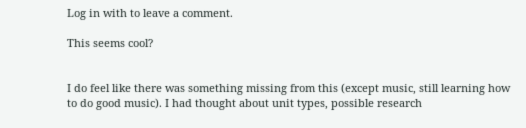Log in with to leave a comment.

This seems cool?


I do feel like there was something missing from this (except music, still learning how to do good music). I had thought about unit types, possible research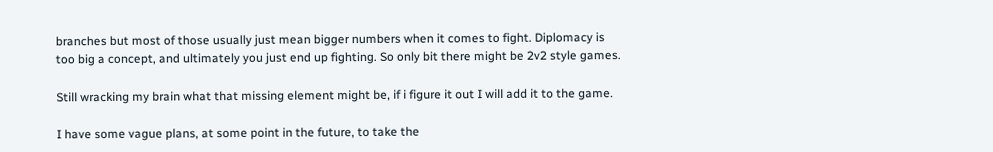branches but most of those usually just mean bigger numbers when it comes to fight. Diplomacy is too big a concept, and ultimately you just end up fighting. So only bit there might be 2v2 style games.

Still wracking my brain what that missing element might be, if i figure it out I will add it to the game.

I have some vague plans, at some point in the future, to take the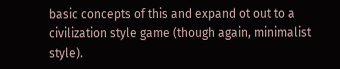basic concepts of this and expand ot out to a civilization style game (though again, minimalist style).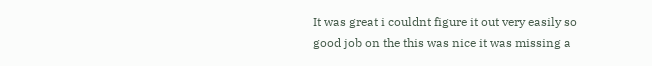It was great i couldnt figure it out very easily so good job on the this was nice it was missing a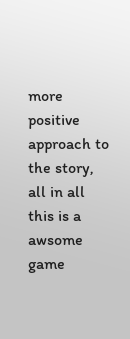more positive approach to the story, all in all this is a awsome game